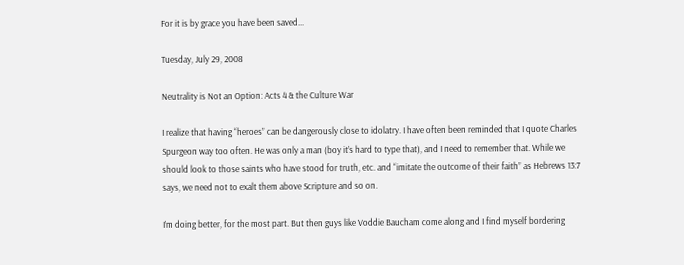For it is by grace you have been saved...

Tuesday, July 29, 2008

Neutrality is Not an Option: Acts 4 & the Culture War

I realize that having “heroes” can be dangerously close to idolatry. I have often been reminded that I quote Charles Spurgeon way too often. He was only a man (boy it’s hard to type that), and I need to remember that. While we should look to those saints who have stood for truth, etc. and “imitate the outcome of their faith” as Hebrews 13:7 says, we need not to exalt them above Scripture and so on.

I’m doing better, for the most part. But then guys like Voddie Baucham come along and I find myself bordering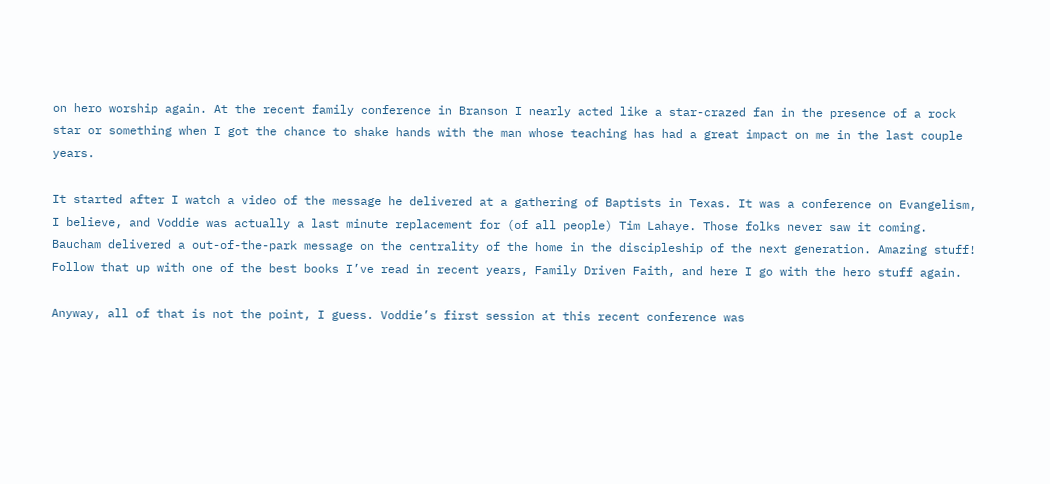on hero worship again. At the recent family conference in Branson I nearly acted like a star-crazed fan in the presence of a rock star or something when I got the chance to shake hands with the man whose teaching has had a great impact on me in the last couple years.

It started after I watch a video of the message he delivered at a gathering of Baptists in Texas. It was a conference on Evangelism, I believe, and Voddie was actually a last minute replacement for (of all people) Tim Lahaye. Those folks never saw it coming. Baucham delivered a out-of-the-park message on the centrality of the home in the discipleship of the next generation. Amazing stuff! Follow that up with one of the best books I’ve read in recent years, Family Driven Faith, and here I go with the hero stuff again.

Anyway, all of that is not the point, I guess. Voddie’s first session at this recent conference was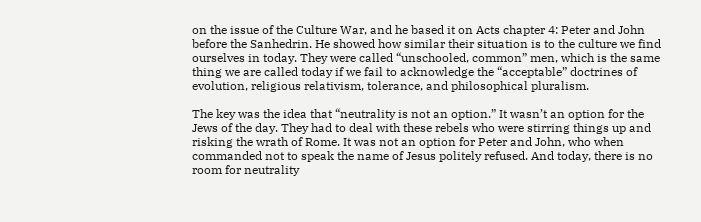on the issue of the Culture War, and he based it on Acts chapter 4: Peter and John before the Sanhedrin. He showed how similar their situation is to the culture we find ourselves in today. They were called “unschooled, common” men, which is the same thing we are called today if we fail to acknowledge the “acceptable” doctrines of evolution, religious relativism, tolerance, and philosophical pluralism.

The key was the idea that “neutrality is not an option.” It wasn’t an option for the Jews of the day. They had to deal with these rebels who were stirring things up and risking the wrath of Rome. It was not an option for Peter and John, who when commanded not to speak the name of Jesus politely refused. And today, there is no room for neutrality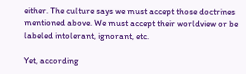either. The culture says we must accept those doctrines mentioned above. We must accept their worldview or be labeled intolerant, ignorant, etc.

Yet, according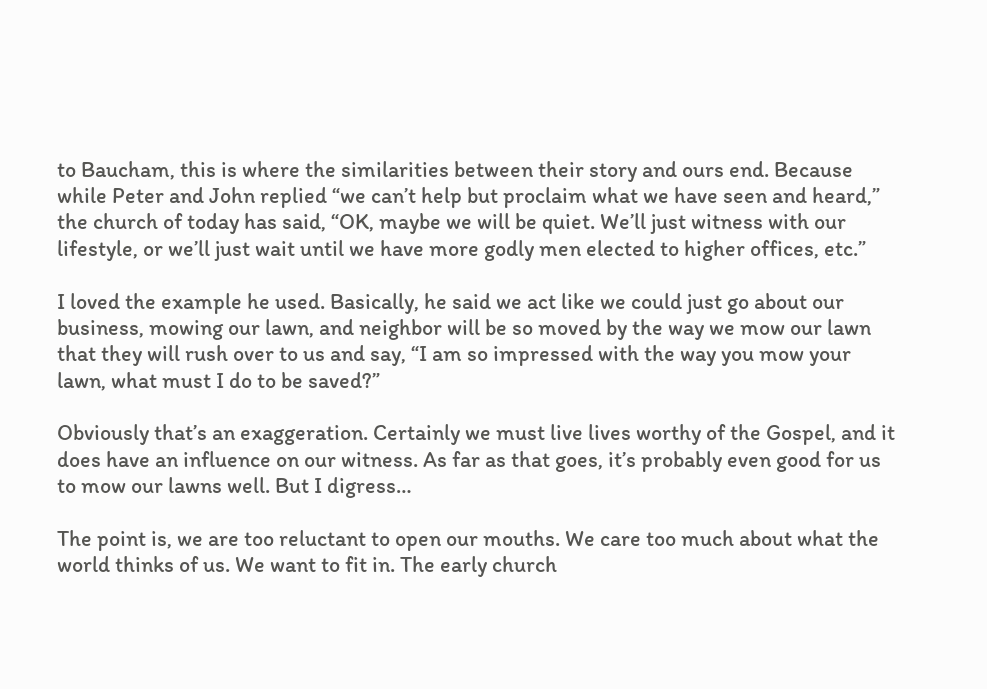to Baucham, this is where the similarities between their story and ours end. Because while Peter and John replied “we can’t help but proclaim what we have seen and heard,” the church of today has said, “OK, maybe we will be quiet. We’ll just witness with our lifestyle, or we’ll just wait until we have more godly men elected to higher offices, etc.”

I loved the example he used. Basically, he said we act like we could just go about our business, mowing our lawn, and neighbor will be so moved by the way we mow our lawn that they will rush over to us and say, “I am so impressed with the way you mow your lawn, what must I do to be saved?”

Obviously that’s an exaggeration. Certainly we must live lives worthy of the Gospel, and it does have an influence on our witness. As far as that goes, it’s probably even good for us to mow our lawns well. But I digress…

The point is, we are too reluctant to open our mouths. We care too much about what the world thinks of us. We want to fit in. The early church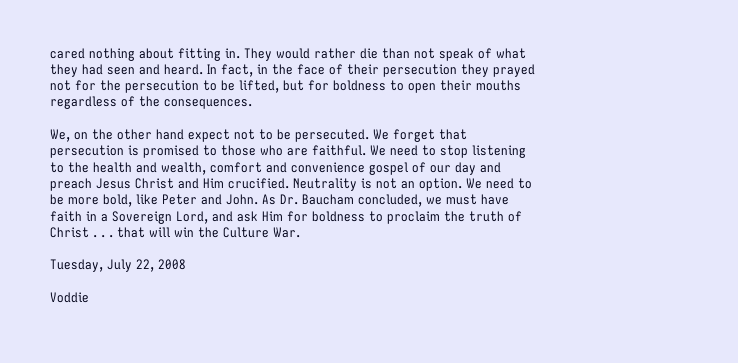cared nothing about fitting in. They would rather die than not speak of what they had seen and heard. In fact, in the face of their persecution they prayed not for the persecution to be lifted, but for boldness to open their mouths regardless of the consequences.

We, on the other hand expect not to be persecuted. We forget that persecution is promised to those who are faithful. We need to stop listening to the health and wealth, comfort and convenience gospel of our day and preach Jesus Christ and Him crucified. Neutrality is not an option. We need to be more bold, like Peter and John. As Dr. Baucham concluded, we must have faith in a Sovereign Lord, and ask Him for boldness to proclaim the truth of Christ . . . that will win the Culture War.

Tuesday, July 22, 2008

Voddie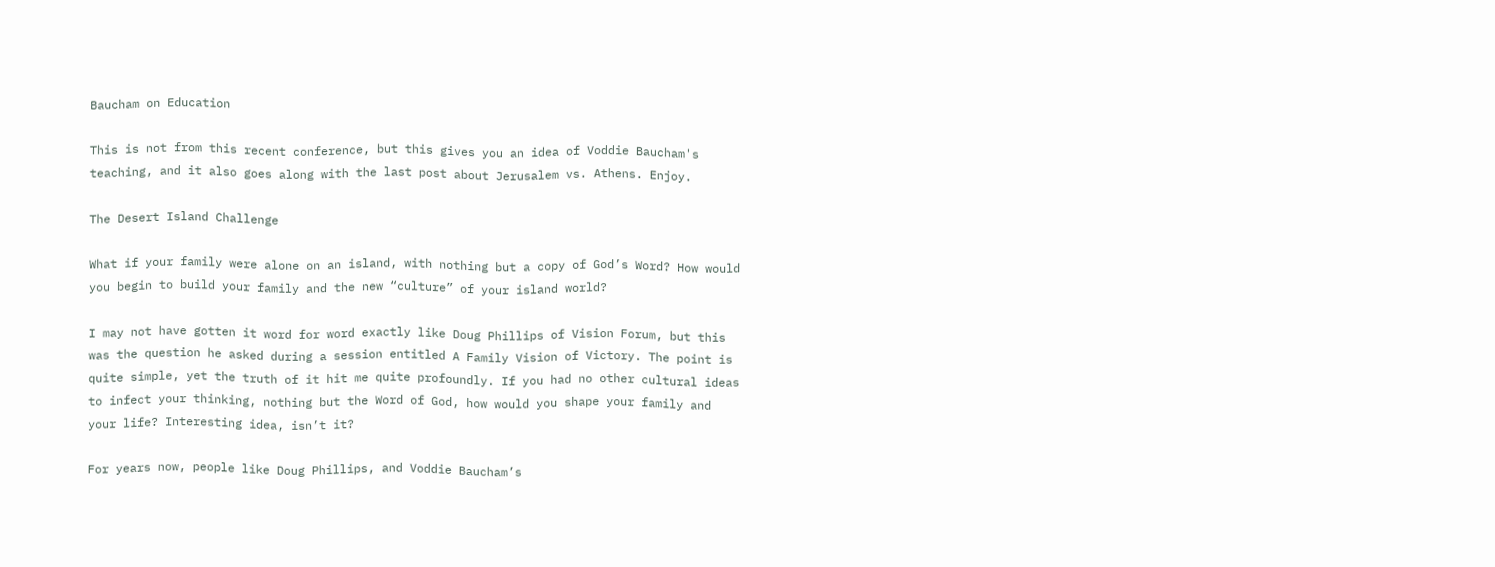Baucham on Education

This is not from this recent conference, but this gives you an idea of Voddie Baucham's teaching, and it also goes along with the last post about Jerusalem vs. Athens. Enjoy.

The Desert Island Challenge

What if your family were alone on an island, with nothing but a copy of God’s Word? How would you begin to build your family and the new “culture” of your island world?

I may not have gotten it word for word exactly like Doug Phillips of Vision Forum, but this was the question he asked during a session entitled A Family Vision of Victory. The point is quite simple, yet the truth of it hit me quite profoundly. If you had no other cultural ideas to infect your thinking, nothing but the Word of God, how would you shape your family and your life? Interesting idea, isn’t it?

For years now, people like Doug Phillips, and Voddie Baucham’s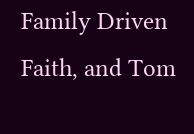Family Driven Faith, and Tom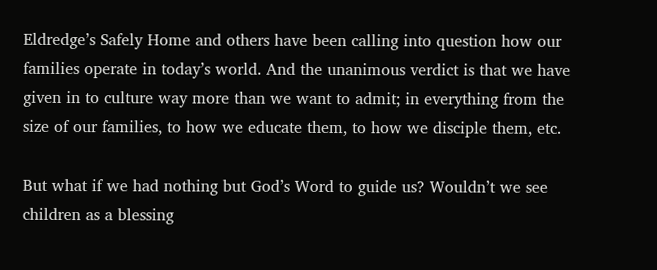Eldredge’s Safely Home and others have been calling into question how our families operate in today’s world. And the unanimous verdict is that we have given in to culture way more than we want to admit; in everything from the size of our families, to how we educate them, to how we disciple them, etc.

But what if we had nothing but God’s Word to guide us? Wouldn’t we see children as a blessing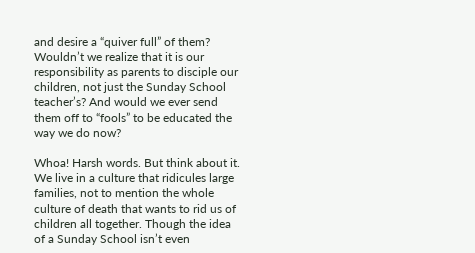and desire a “quiver full” of them? Wouldn’t we realize that it is our responsibility as parents to disciple our children, not just the Sunday School teacher’s? And would we ever send them off to “fools” to be educated the way we do now?

Whoa! Harsh words. But think about it. We live in a culture that ridicules large families, not to mention the whole culture of death that wants to rid us of children all together. Though the idea of a Sunday School isn’t even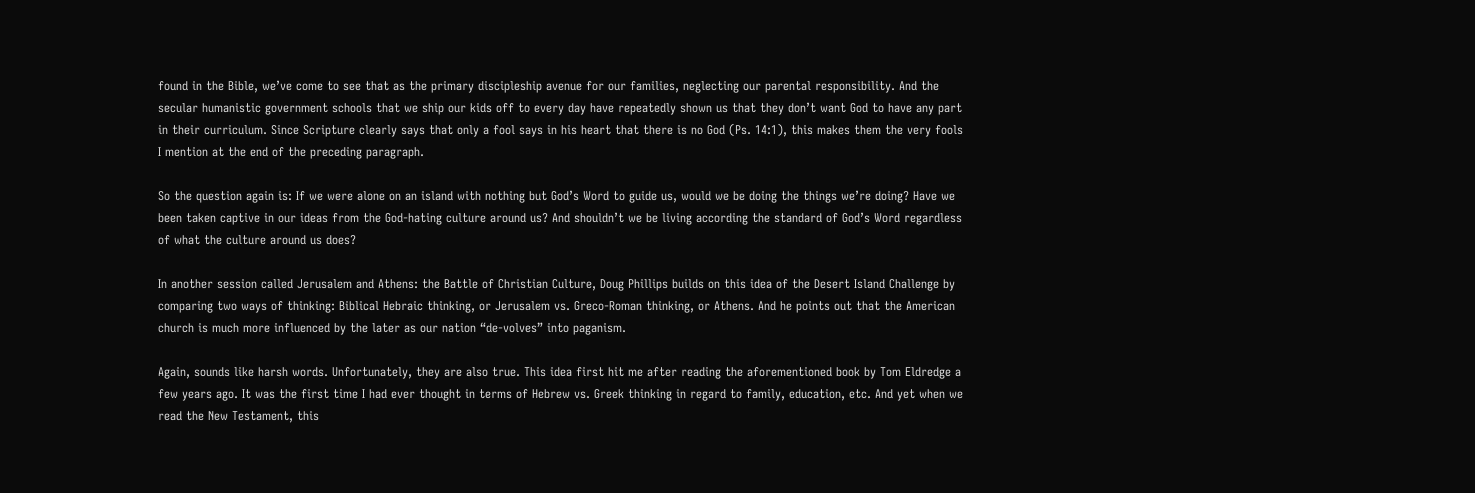found in the Bible, we’ve come to see that as the primary discipleship avenue for our families, neglecting our parental responsibility. And the secular humanistic government schools that we ship our kids off to every day have repeatedly shown us that they don’t want God to have any part in their curriculum. Since Scripture clearly says that only a fool says in his heart that there is no God (Ps. 14:1), this makes them the very fools I mention at the end of the preceding paragraph.

So the question again is: If we were alone on an island with nothing but God’s Word to guide us, would we be doing the things we’re doing? Have we been taken captive in our ideas from the God-hating culture around us? And shouldn’t we be living according the standard of God’s Word regardless of what the culture around us does?

In another session called Jerusalem and Athens: the Battle of Christian Culture, Doug Phillips builds on this idea of the Desert Island Challenge by comparing two ways of thinking: Biblical Hebraic thinking, or Jerusalem vs. Greco-Roman thinking, or Athens. And he points out that the American church is much more influenced by the later as our nation “de-volves” into paganism.

Again, sounds like harsh words. Unfortunately, they are also true. This idea first hit me after reading the aforementioned book by Tom Eldredge a few years ago. It was the first time I had ever thought in terms of Hebrew vs. Greek thinking in regard to family, education, etc. And yet when we read the New Testament, this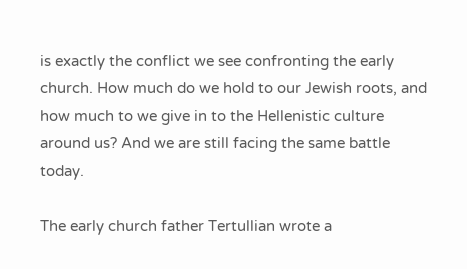is exactly the conflict we see confronting the early church. How much do we hold to our Jewish roots, and how much to we give in to the Hellenistic culture around us? And we are still facing the same battle today.

The early church father Tertullian wrote a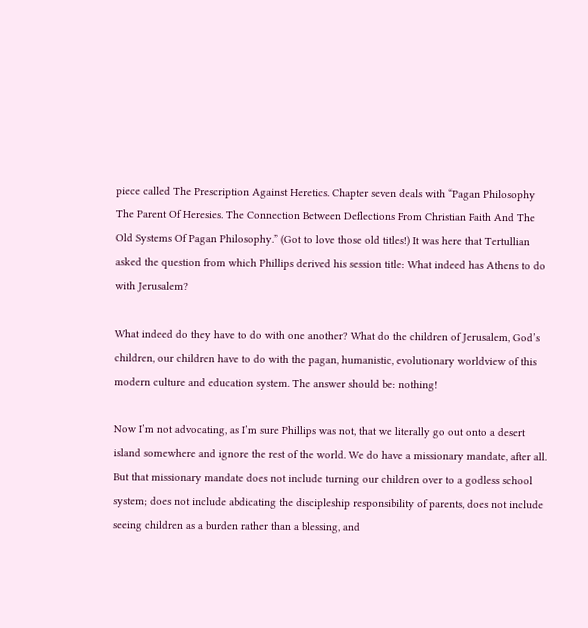piece called The Prescription Against Heretics. Chapter seven deals with “Pagan Philosophy The Parent Of Heresies. The Connection Between Deflections From Christian Faith And The Old Systems Of Pagan Philosophy.” (Got to love those old titles!) It was here that Tertullian asked the question from which Phillips derived his session title: What indeed has Athens to do with Jerusalem?

What indeed do they have to do with one another? What do the children of Jerusalem, God’s children, our children have to do with the pagan, humanistic, evolutionary worldview of this modern culture and education system. The answer should be: nothing!

Now I’m not advocating, as I’m sure Phillips was not, that we literally go out onto a desert island somewhere and ignore the rest of the world. We do have a missionary mandate, after all. But that missionary mandate does not include turning our children over to a godless school system; does not include abdicating the discipleship responsibility of parents, does not include seeing children as a burden rather than a blessing, and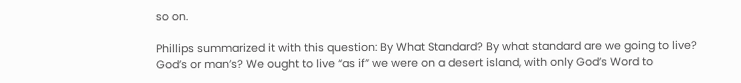so on.

Phillips summarized it with this question: By What Standard? By what standard are we going to live? God’s or man’s? We ought to live “as if” we were on a desert island, with only God’s Word to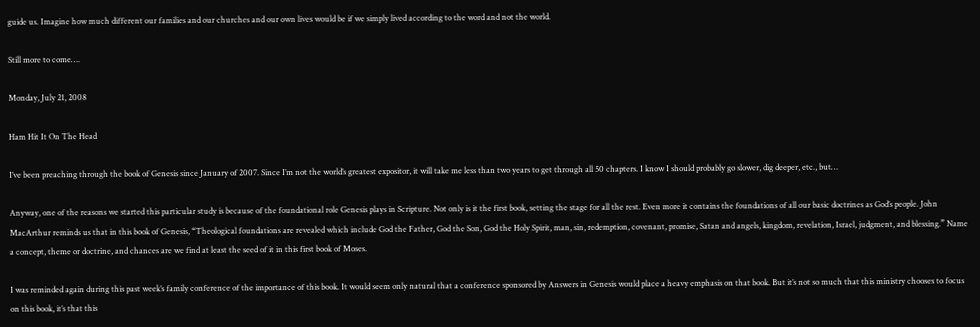guide us. Imagine how much different our families and our churches and our own lives would be if we simply lived according to the word and not the world.

Still more to come….

Monday, July 21, 2008

Ham Hit It On The Head

I’ve been preaching through the book of Genesis since January of 2007. Since I’m not the world’s greatest expositor, it will take me less than two years to get through all 50 chapters. I know I should probably go slower, dig deeper, etc., but…

Anyway, one of the reasons we started this particular study is because of the foundational role Genesis plays in Scripture. Not only is it the first book, setting the stage for all the rest. Even more it contains the foundations of all our basic doctrines as God’s people. John MacArthur reminds us that in this book of Genesis, “Theological foundations are revealed which include God the Father, God the Son, God the Holy Spirit, man, sin, redemption, covenant, promise, Satan and angels, kingdom, revelation, Israel, judgment, and blessing.” Name a concept, theme or doctrine, and chances are we find at least the seed of it in this first book of Moses.

I was reminded again during this past week’s family conference of the importance of this book. It would seem only natural that a conference sponsored by Answers in Genesis would place a heavy emphasis on that book. But it’s not so much that this ministry chooses to focus on this book, it’s that this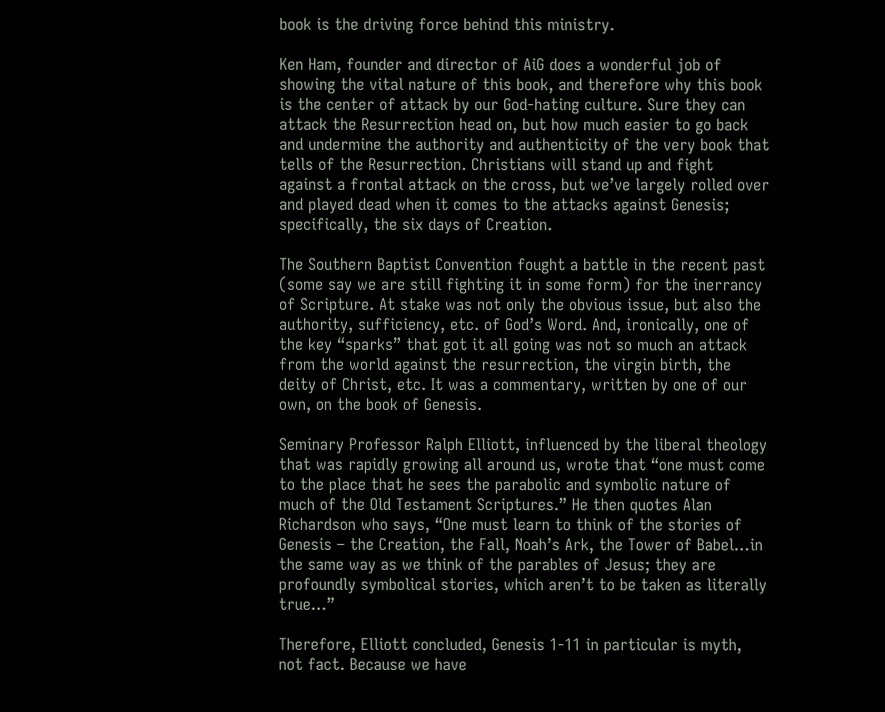book is the driving force behind this ministry.

Ken Ham, founder and director of AiG does a wonderful job of showing the vital nature of this book, and therefore why this book is the center of attack by our God-hating culture. Sure they can attack the Resurrection head on, but how much easier to go back and undermine the authority and authenticity of the very book that tells of the Resurrection. Christians will stand up and fight against a frontal attack on the cross, but we’ve largely rolled over and played dead when it comes to the attacks against Genesis; specifically, the six days of Creation.

The Southern Baptist Convention fought a battle in the recent past (some say we are still fighting it in some form) for the inerrancy of Scripture. At stake was not only the obvious issue, but also the authority, sufficiency, etc. of God’s Word. And, ironically, one of the key “sparks” that got it all going was not so much an attack from the world against the resurrection, the virgin birth, the deity of Christ, etc. It was a commentary, written by one of our own, on the book of Genesis.

Seminary Professor Ralph Elliott, influenced by the liberal theology that was rapidly growing all around us, wrote that “one must come to the place that he sees the parabolic and symbolic nature of much of the Old Testament Scriptures.” He then quotes Alan Richardson who says, “One must learn to think of the stories of Genesis – the Creation, the Fall, Noah’s Ark, the Tower of Babel…in the same way as we think of the parables of Jesus; they are profoundly symbolical stories, which aren’t to be taken as literally true…”

Therefore, Elliott concluded, Genesis 1-11 in particular is myth, not fact. Because we have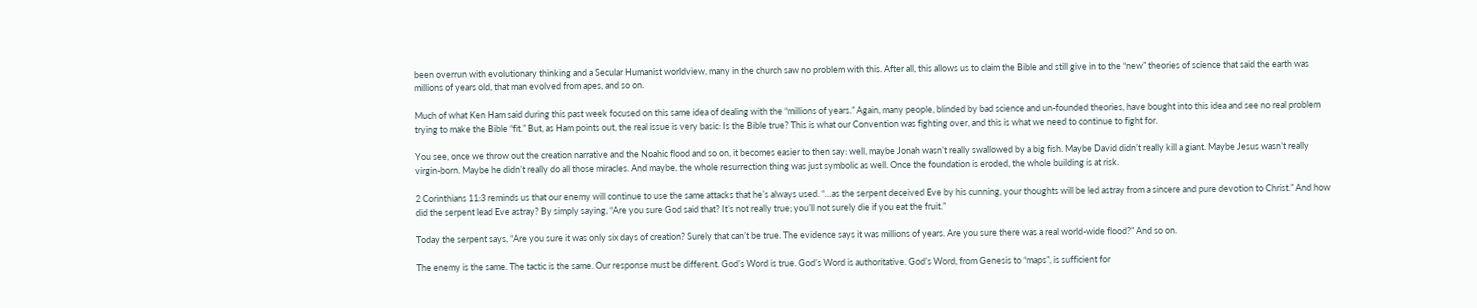been overrun with evolutionary thinking and a Secular Humanist worldview, many in the church saw no problem with this. After all, this allows us to claim the Bible and still give in to the “new” theories of science that said the earth was millions of years old, that man evolved from apes, and so on.

Much of what Ken Ham said during this past week focused on this same idea of dealing with the “millions of years.” Again, many people, blinded by bad science and un-founded theories, have bought into this idea and see no real problem trying to make the Bible “fit.” But, as Ham points out, the real issue is very basic: Is the Bible true? This is what our Convention was fighting over, and this is what we need to continue to fight for.

You see, once we throw out the creation narrative and the Noahic flood and so on, it becomes easier to then say: well, maybe Jonah wasn’t really swallowed by a big fish. Maybe David didn’t really kill a giant. Maybe Jesus wasn’t really virgin-born. Maybe he didn’t really do all those miracles. And maybe, the whole resurrection thing was just symbolic as well. Once the foundation is eroded, the whole building is at risk.

2 Corinthians 11:3 reminds us that our enemy will continue to use the same attacks that he’s always used. “…as the serpent deceived Eve by his cunning, your thoughts will be led astray from a sincere and pure devotion to Christ.” And how did the serpent lead Eve astray? By simply saying, “Are you sure God said that? It’s not really true; you’ll not surely die if you eat the fruit.”

Today the serpent says, “Are you sure it was only six days of creation? Surely that can’t be true. The evidence says it was millions of years. Are you sure there was a real world-wide flood?” And so on.

The enemy is the same. The tactic is the same. Our response must be different. God’s Word is true. God’s Word is authoritative. God’s Word, from Genesis to “maps”, is sufficient for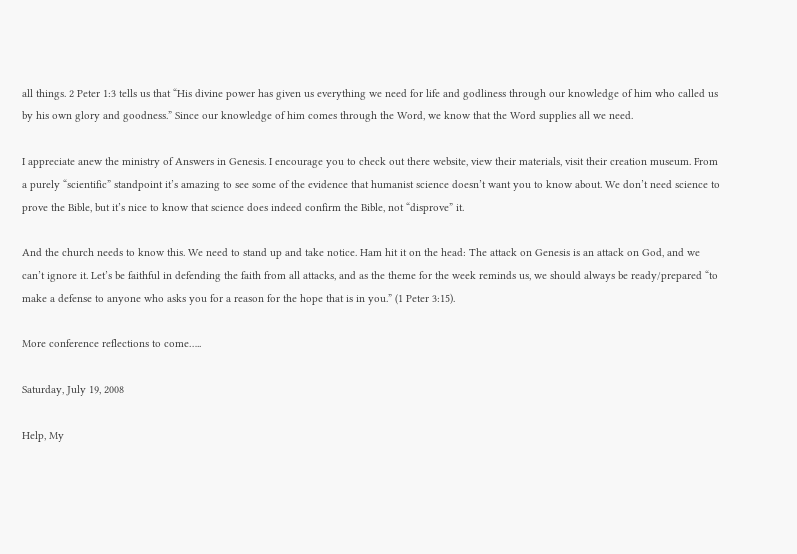all things. 2 Peter 1:3 tells us that “His divine power has given us everything we need for life and godliness through our knowledge of him who called us by his own glory and goodness.” Since our knowledge of him comes through the Word, we know that the Word supplies all we need.

I appreciate anew the ministry of Answers in Genesis. I encourage you to check out there website, view their materials, visit their creation museum. From a purely “scientific” standpoint it’s amazing to see some of the evidence that humanist science doesn’t want you to know about. We don’t need science to prove the Bible, but it’s nice to know that science does indeed confirm the Bible, not “disprove” it.

And the church needs to know this. We need to stand up and take notice. Ham hit it on the head: The attack on Genesis is an attack on God, and we can’t ignore it. Let’s be faithful in defending the faith from all attacks, and as the theme for the week reminds us, we should always be ready/prepared “to make a defense to anyone who asks you for a reason for the hope that is in you.” (1 Peter 3:15).

More conference reflections to come…..

Saturday, July 19, 2008

Help, My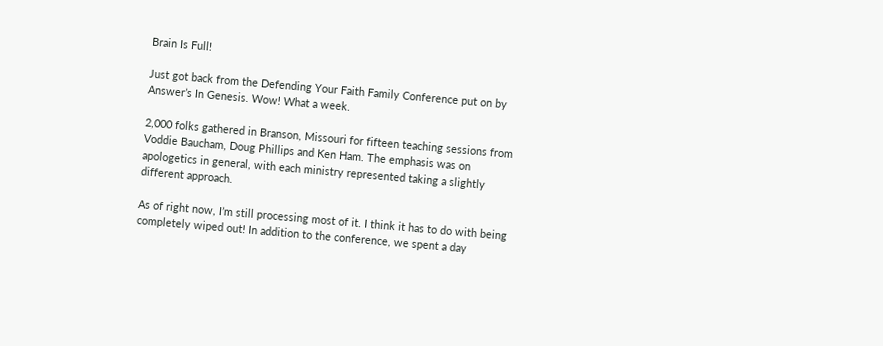Brain Is Full!

Just got back from the Defending Your Faith Family Conference put on by Answer’s In Genesis. Wow! What a week.

2,000 folks gathered in Branson, Missouri for fifteen teaching sessions from Voddie Baucham, Doug Phillips and Ken Ham. The emphasis was on apologetics in general, with each ministry represented taking a slightly different approach.

As of right now, I’m still processing most of it. I think it has to do with being completely wiped out! In addition to the conference, we spent a day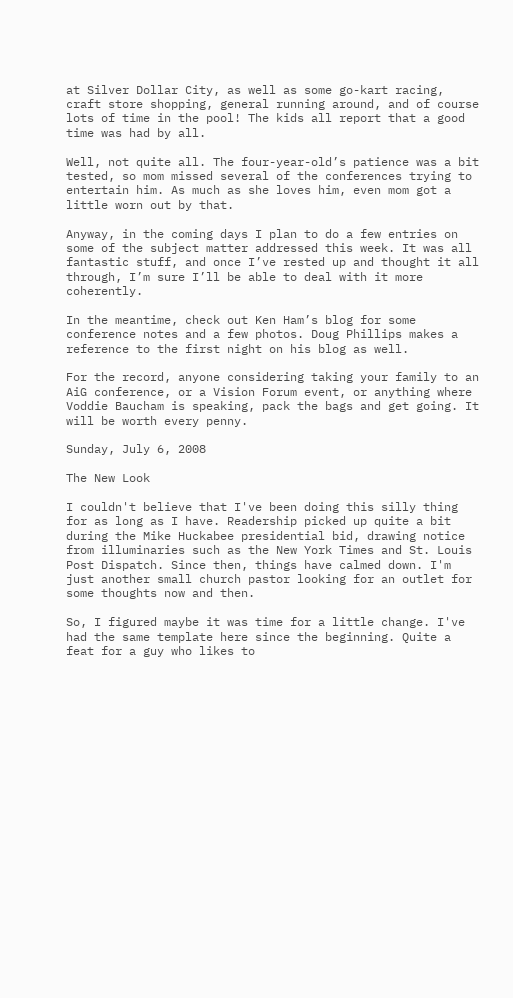at Silver Dollar City, as well as some go-kart racing, craft store shopping, general running around, and of course lots of time in the pool! The kids all report that a good time was had by all.

Well, not quite all. The four-year-old’s patience was a bit tested, so mom missed several of the conferences trying to entertain him. As much as she loves him, even mom got a little worn out by that.

Anyway, in the coming days I plan to do a few entries on some of the subject matter addressed this week. It was all fantastic stuff, and once I’ve rested up and thought it all through, I’m sure I’ll be able to deal with it more coherently.

In the meantime, check out Ken Ham’s blog for some conference notes and a few photos. Doug Phillips makes a reference to the first night on his blog as well.

For the record, anyone considering taking your family to an AiG conference, or a Vision Forum event, or anything where Voddie Baucham is speaking, pack the bags and get going. It will be worth every penny.

Sunday, July 6, 2008

The New Look

I couldn't believe that I've been doing this silly thing for as long as I have. Readership picked up quite a bit during the Mike Huckabee presidential bid, drawing notice from illuminaries such as the New York Times and St. Louis Post Dispatch. Since then, things have calmed down. I'm just another small church pastor looking for an outlet for some thoughts now and then.

So, I figured maybe it was time for a little change. I've had the same template here since the beginning. Quite a feat for a guy who likes to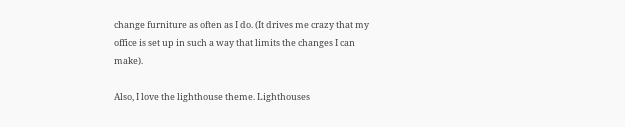change furniture as often as I do. (It drives me crazy that my office is set up in such a way that limits the changes I can make).

Also, I love the lighthouse theme. Lighthouses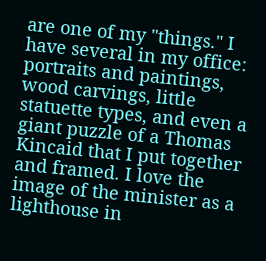are one of my "things." I have several in my office: portraits and paintings, wood carvings, little statuette types, and even a giant puzzle of a Thomas Kincaid that I put together and framed. I love the image of the minister as a lighthouse in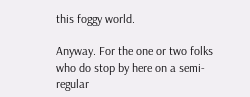this foggy world.

Anyway. For the one or two folks who do stop by here on a semi-regular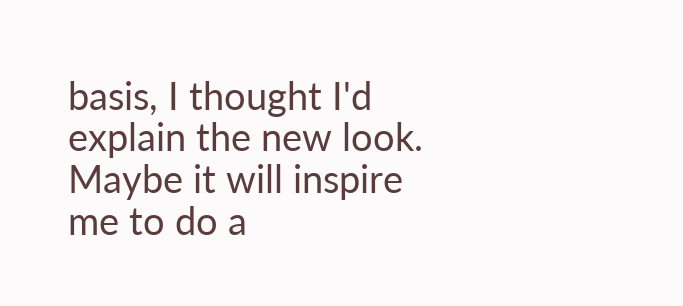basis, I thought I'd explain the new look. Maybe it will inspire me to do a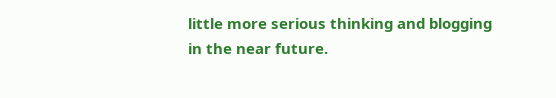little more serious thinking and blogging in the near future.